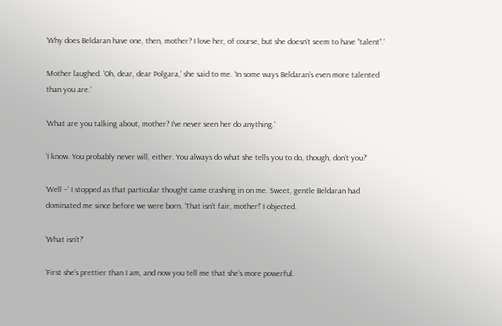‘Why does Beldaran have one, then, mother? I love her, of course, but she doesn’t seem to have “talent”.’

Mother laughed. ‘Oh, dear, dear Polgara,’ she said to me. ‘In some ways Beldaran’s even more talented than you are.’

‘What are you talking about, mother? I’ve never seen her do anything.’

‘I know. You probably never will, either. You always do what she tells you to do, though, don’t you?’

‘Well –’ I stopped as that particular thought came crashing in on me. Sweet, gentle Beldaran had dominated me since before we were born. ‘That isn’t fair, mother!’ I objected.

‘What isn’t?’

‘First she’s prettier than I am, and now you tell me that she’s more powerful.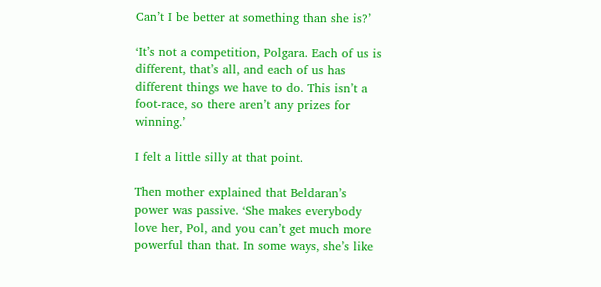Can’t I be better at something than she is?’

‘It’s not a competition, Polgara. Each of us is different, that’s all, and each of us has different things we have to do. This isn’t a foot-race, so there aren’t any prizes for winning.’

I felt a little silly at that point.

Then mother explained that Beldaran’s power was passive. ‘She makes everybody love her, Pol, and you can’t get much more powerful than that. In some ways, she’s like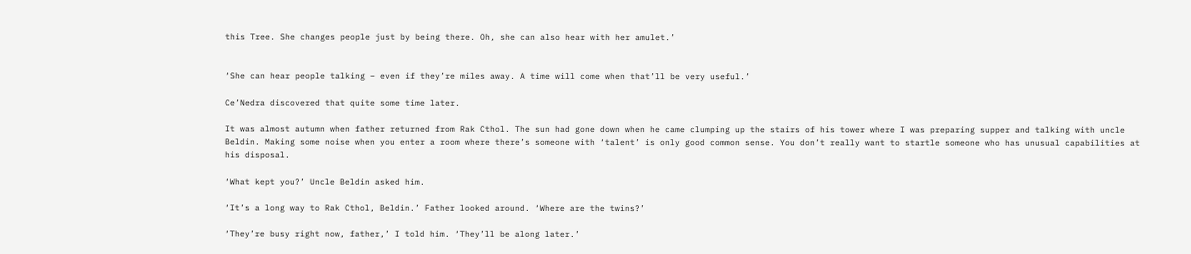this Tree. She changes people just by being there. Oh, she can also hear with her amulet.’


‘She can hear people talking – even if they’re miles away. A time will come when that’ll be very useful.’

Ce’Nedra discovered that quite some time later.

It was almost autumn when father returned from Rak Cthol. The sun had gone down when he came clumping up the stairs of his tower where I was preparing supper and talking with uncle Beldin. Making some noise when you enter a room where there’s someone with ‘talent’ is only good common sense. You don’t really want to startle someone who has unusual capabilities at his disposal.

‘What kept you?’ Uncle Beldin asked him.

‘It’s a long way to Rak Cthol, Beldin.’ Father looked around. ‘Where are the twins?’

‘They’re busy right now, father,’ I told him. ‘They’ll be along later.’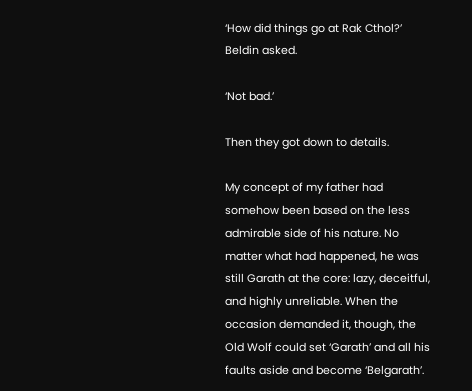‘How did things go at Rak Cthol?’ Beldin asked.

‘Not bad.’

Then they got down to details.

My concept of my father had somehow been based on the less admirable side of his nature. No matter what had happened, he was still Garath at the core: lazy, deceitful, and highly unreliable. When the occasion demanded it, though, the Old Wolf could set ‘Garath’ and all his faults aside and become ‘Belgarath’.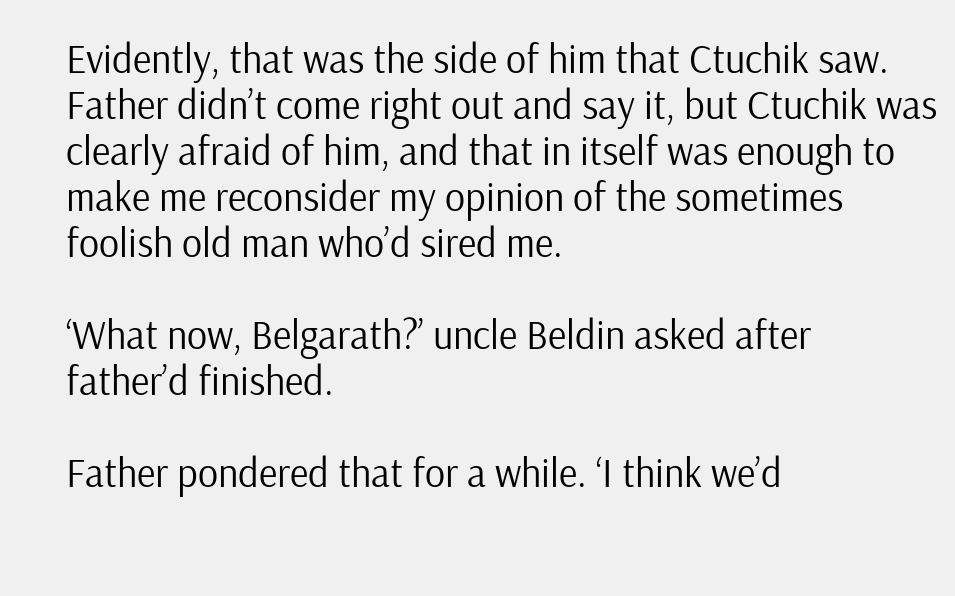Evidently, that was the side of him that Ctuchik saw. Father didn’t come right out and say it, but Ctuchik was clearly afraid of him, and that in itself was enough to make me reconsider my opinion of the sometimes foolish old man who’d sired me.

‘What now, Belgarath?’ uncle Beldin asked after father’d finished.

Father pondered that for a while. ‘I think we’d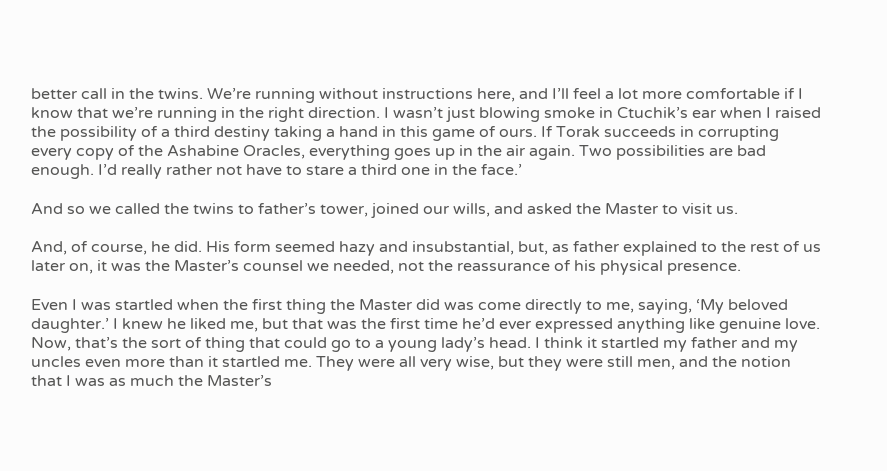better call in the twins. We’re running without instructions here, and I’ll feel a lot more comfortable if I know that we’re running in the right direction. I wasn’t just blowing smoke in Ctuchik’s ear when I raised the possibility of a third destiny taking a hand in this game of ours. If Torak succeeds in corrupting every copy of the Ashabine Oracles, everything goes up in the air again. Two possibilities are bad enough. I’d really rather not have to stare a third one in the face.’

And so we called the twins to father’s tower, joined our wills, and asked the Master to visit us.

And, of course, he did. His form seemed hazy and insubstantial, but, as father explained to the rest of us later on, it was the Master’s counsel we needed, not the reassurance of his physical presence.

Even I was startled when the first thing the Master did was come directly to me, saying, ‘My beloved daughter.’ I knew he liked me, but that was the first time he’d ever expressed anything like genuine love. Now, that’s the sort of thing that could go to a young lady’s head. I think it startled my father and my uncles even more than it startled me. They were all very wise, but they were still men, and the notion that I was as much the Master’s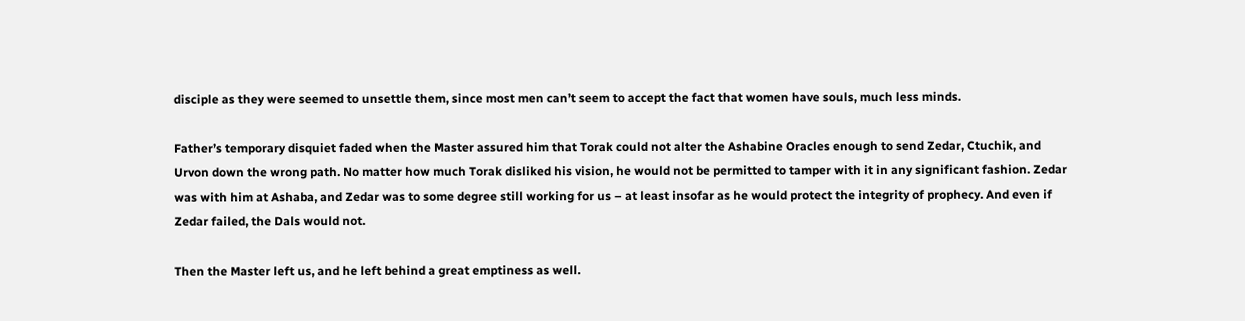disciple as they were seemed to unsettle them, since most men can’t seem to accept the fact that women have souls, much less minds.

Father’s temporary disquiet faded when the Master assured him that Torak could not alter the Ashabine Oracles enough to send Zedar, Ctuchik, and Urvon down the wrong path. No matter how much Torak disliked his vision, he would not be permitted to tamper with it in any significant fashion. Zedar was with him at Ashaba, and Zedar was to some degree still working for us – at least insofar as he would protect the integrity of prophecy. And even if Zedar failed, the Dals would not.

Then the Master left us, and he left behind a great emptiness as well.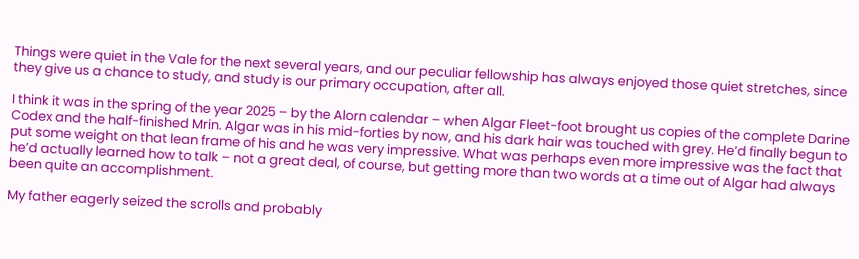Things were quiet in the Vale for the next several years, and our peculiar fellowship has always enjoyed those quiet stretches, since they give us a chance to study, and study is our primary occupation, after all.

I think it was in the spring of the year 2025 – by the Alorn calendar – when Algar Fleet-foot brought us copies of the complete Darine Codex and the half-finished Mrin. Algar was in his mid-forties by now, and his dark hair was touched with grey. He’d finally begun to put some weight on that lean frame of his and he was very impressive. What was perhaps even more impressive was the fact that he’d actually learned how to talk – not a great deal, of course, but getting more than two words at a time out of Algar had always been quite an accomplishment.

My father eagerly seized the scrolls and probably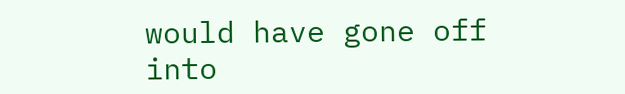would have gone off into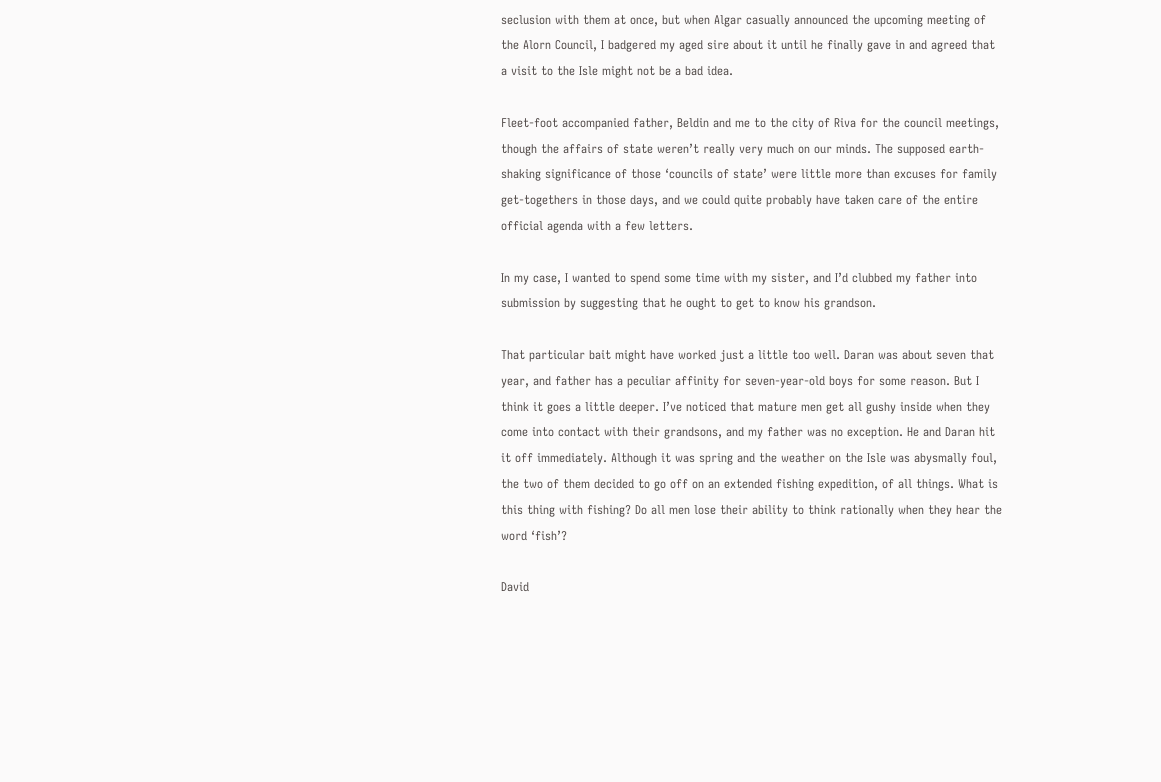seclusion with them at once, but when Algar casually announced the upcoming meeting of the Alorn Council, I badgered my aged sire about it until he finally gave in and agreed that a visit to the Isle might not be a bad idea.

Fleet-foot accompanied father, Beldin and me to the city of Riva for the council meetings, though the affairs of state weren’t really very much on our minds. The supposed earth-shaking significance of those ‘councils of state’ were little more than excuses for family get-togethers in those days, and we could quite probably have taken care of the entire official agenda with a few letters.

In my case, I wanted to spend some time with my sister, and I’d clubbed my father into submission by suggesting that he ought to get to know his grandson.

That particular bait might have worked just a little too well. Daran was about seven that year, and father has a peculiar affinity for seven-year-old boys for some reason. But I think it goes a little deeper. I’ve noticed that mature men get all gushy inside when they come into contact with their grandsons, and my father was no exception. He and Daran hit it off immediately. Although it was spring and the weather on the Isle was abysmally foul, the two of them decided to go off on an extended fishing expedition, of all things. What is this thing with fishing? Do all men lose their ability to think rationally when they hear the word ‘fish’?

David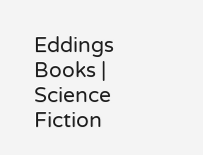Eddings Books | Science Fiction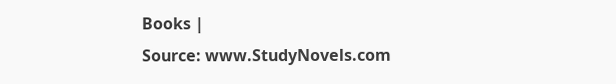Books |
Source: www.StudyNovels.com